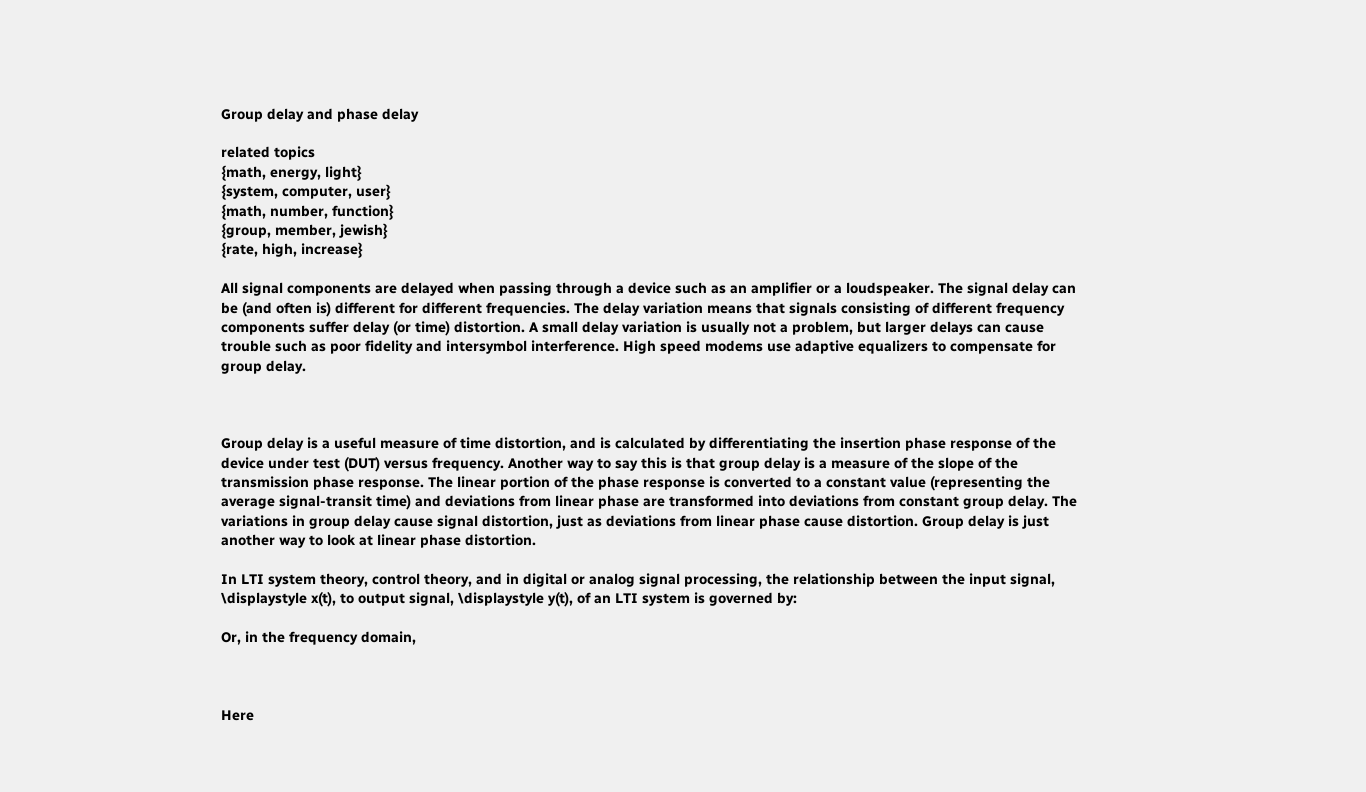Group delay and phase delay

related topics
{math, energy, light}
{system, computer, user}
{math, number, function}
{group, member, jewish}
{rate, high, increase}

All signal components are delayed when passing through a device such as an amplifier or a loudspeaker. The signal delay can be (and often is) different for different frequencies. The delay variation means that signals consisting of different frequency components suffer delay (or time) distortion. A small delay variation is usually not a problem, but larger delays can cause trouble such as poor fidelity and intersymbol interference. High speed modems use adaptive equalizers to compensate for group delay.



Group delay is a useful measure of time distortion, and is calculated by differentiating the insertion phase response of the device under test (DUT) versus frequency. Another way to say this is that group delay is a measure of the slope of the transmission phase response. The linear portion of the phase response is converted to a constant value (representing the average signal-transit time) and deviations from linear phase are transformed into deviations from constant group delay. The variations in group delay cause signal distortion, just as deviations from linear phase cause distortion. Group delay is just another way to look at linear phase distortion.

In LTI system theory, control theory, and in digital or analog signal processing, the relationship between the input signal, \displaystyle x(t), to output signal, \displaystyle y(t), of an LTI system is governed by:

Or, in the frequency domain,



Here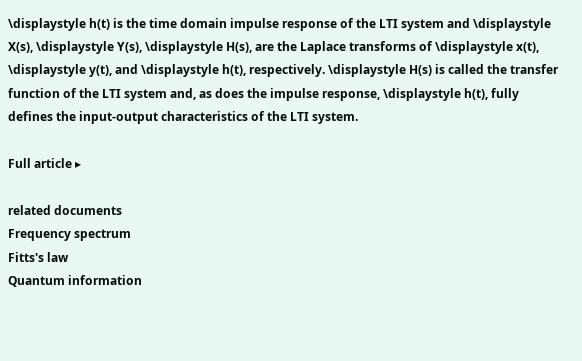\displaystyle h(t) is the time domain impulse response of the LTI system and \displaystyle X(s), \displaystyle Y(s), \displaystyle H(s), are the Laplace transforms of \displaystyle x(t), \displaystyle y(t), and \displaystyle h(t), respectively. \displaystyle H(s) is called the transfer function of the LTI system and, as does the impulse response, \displaystyle h(t), fully defines the input-output characteristics of the LTI system.

Full article ▸

related documents
Frequency spectrum
Fitts's law
Quantum information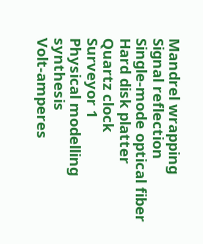Mandrel wrapping
Signal reflection
Single-mode optical fiber
Hard disk platter
Quartz clock
Surveyor 1
Physical modelling synthesis
Volt-amperes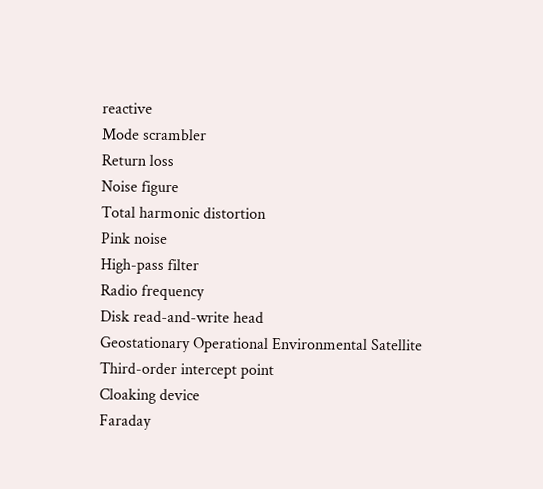reactive
Mode scrambler
Return loss
Noise figure
Total harmonic distortion
Pink noise
High-pass filter
Radio frequency
Disk read-and-write head
Geostationary Operational Environmental Satellite
Third-order intercept point
Cloaking device
Faraday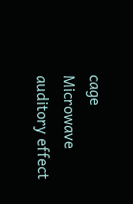cage
Microwave auditory effect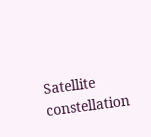Satellite constellation